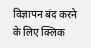विज्ञापन बंद करने के लिए क्लिक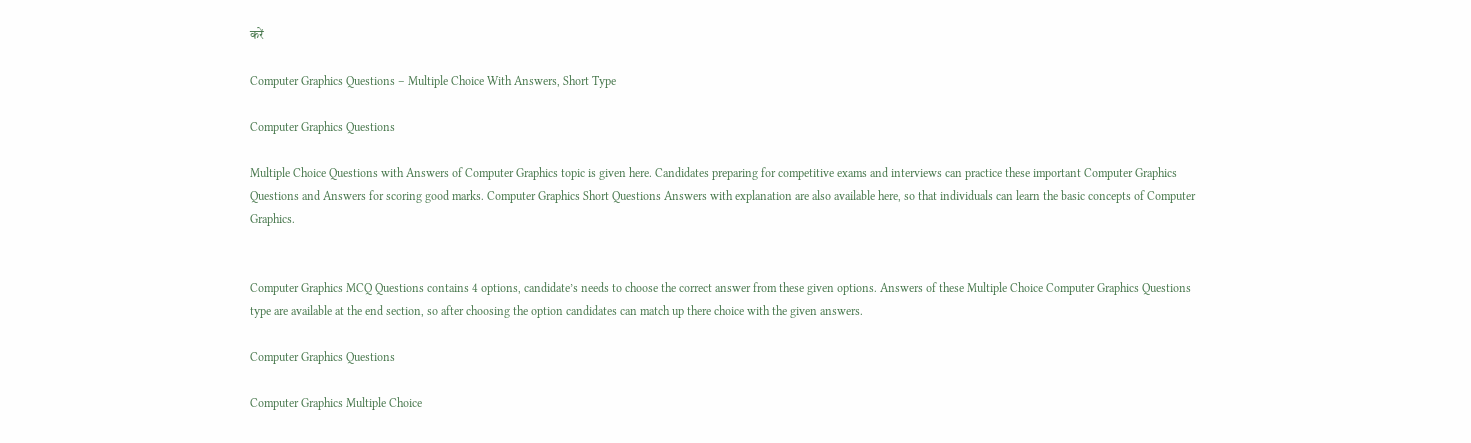करें

Computer Graphics Questions – Multiple Choice With Answers, Short Type

Computer Graphics Questions

Multiple Choice Questions with Answers of Computer Graphics topic is given here. Candidates preparing for competitive exams and interviews can practice these important Computer Graphics Questions and Answers for scoring good marks. Computer Graphics Short Questions Answers with explanation are also available here, so that individuals can learn the basic concepts of Computer Graphics.


Computer Graphics MCQ Questions contains 4 options, candidate’s needs to choose the correct answer from these given options. Answers of these Multiple Choice Computer Graphics Questions type are available at the end section, so after choosing the option candidates can match up there choice with the given answers.

Computer Graphics Questions

Computer Graphics Multiple Choice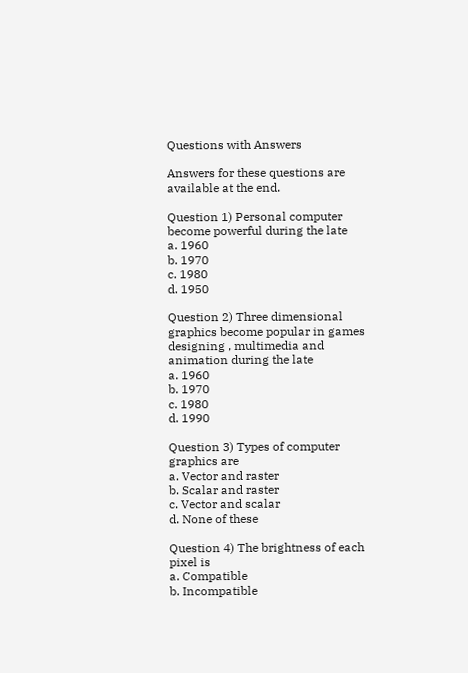Questions with Answers

Answers for these questions are available at the end.

Question 1) Personal computer become powerful during the late
a. 1960
b. 1970
c. 1980
d. 1950

Question 2) Three dimensional graphics become popular in games designing , multimedia and animation during the late
a. 1960
b. 1970
c. 1980
d. 1990

Question 3) Types of computer graphics are
a. Vector and raster
b. Scalar and raster
c. Vector and scalar
d. None of these

Question 4) The brightness of each pixel is
a. Compatible
b. Incompatible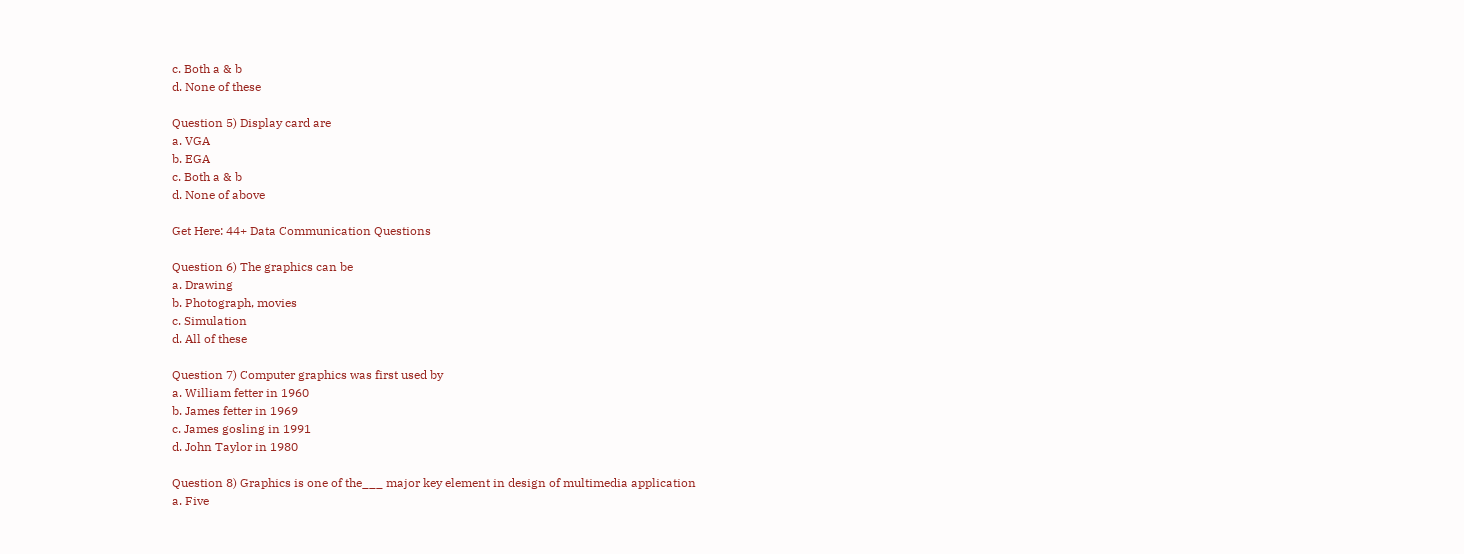c. Both a & b
d. None of these

Question 5) Display card are
a. VGA
b. EGA
c. Both a & b
d. None of above

Get Here: 44+ Data Communication Questions

Question 6) The graphics can be
a. Drawing
b. Photograph, movies
c. Simulation
d. All of these

Question 7) Computer graphics was first used by
a. William fetter in 1960
b. James fetter in 1969
c. James gosling in 1991
d. John Taylor in 1980

Question 8) Graphics is one of the___ major key element in design of multimedia application
a. Five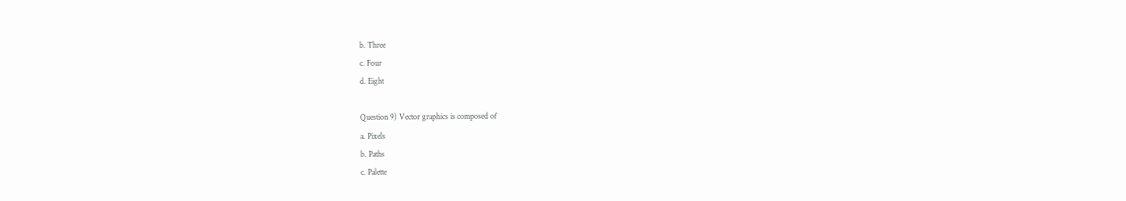b. Three
c. Four
d. Eight

Question 9) Vector graphics is composed of
a. Pixels
b. Paths
c. Palette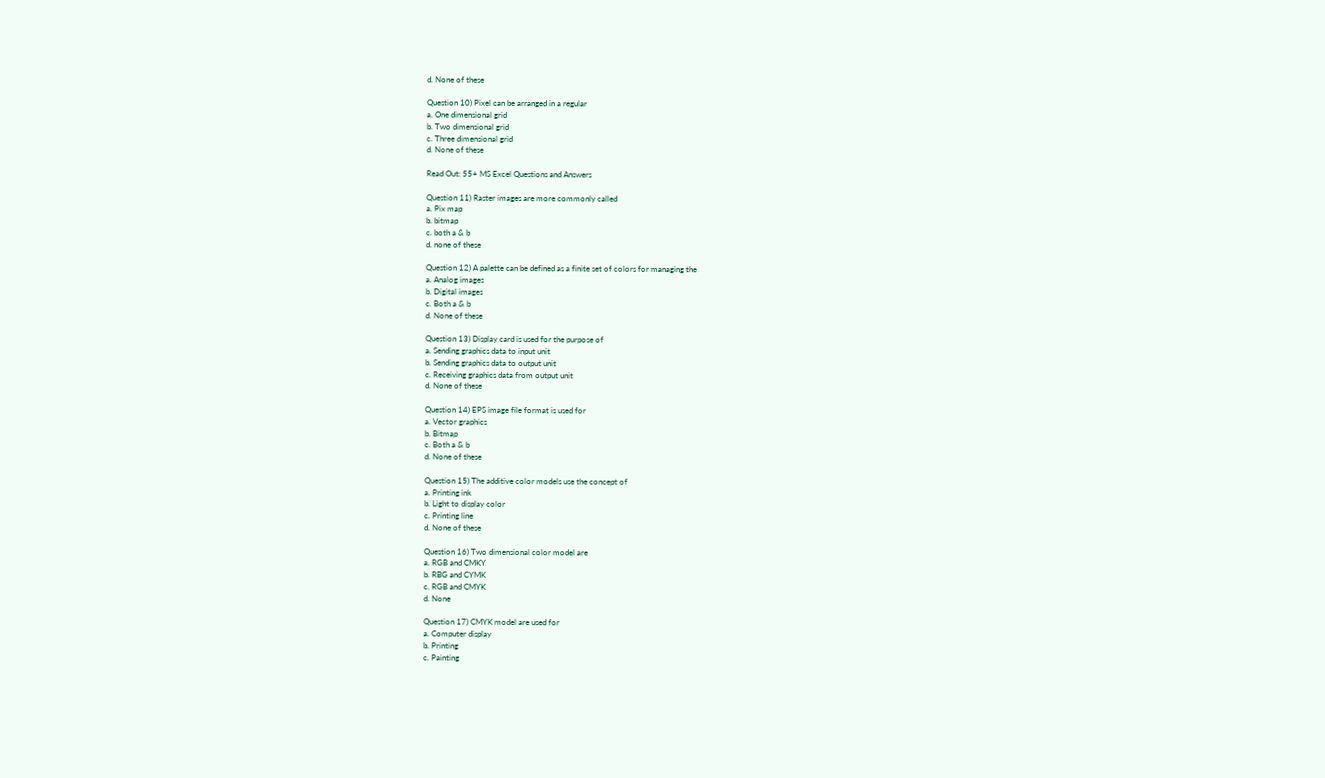d. None of these

Question 10) Pixel can be arranged in a regular
a. One dimensional grid
b. Two dimensional grid
c. Three dimensional grid
d. None of these

Read Out: 55+ MS Excel Questions and Answers

Question 11) Raster images are more commonly called
a. Pix map
b. bitmap
c. both a & b
d. none of these

Question 12) A palette can be defined as a finite set of colors for managing the
a. Analog images
b. Digital images
c. Both a & b
d. None of these

Question 13) Display card is used for the purpose of
a. Sending graphics data to input unit
b. Sending graphics data to output unit
c. Receiving graphics data from output unit
d. None of these

Question 14) EPS image file format is used for
a. Vector graphics
b. Bitmap
c. Both a & b
d. None of these

Question 15) The additive color models use the concept of
a. Printing ink
b. Light to display color
c. Printing line
d. None of these

Question 16) Two dimensional color model are
a. RGB and CMKY
b. RBG and CYMK
c. RGB and CMYK
d. None

Question 17) CMYK model are used for
a. Computer display
b. Printing
c. Painting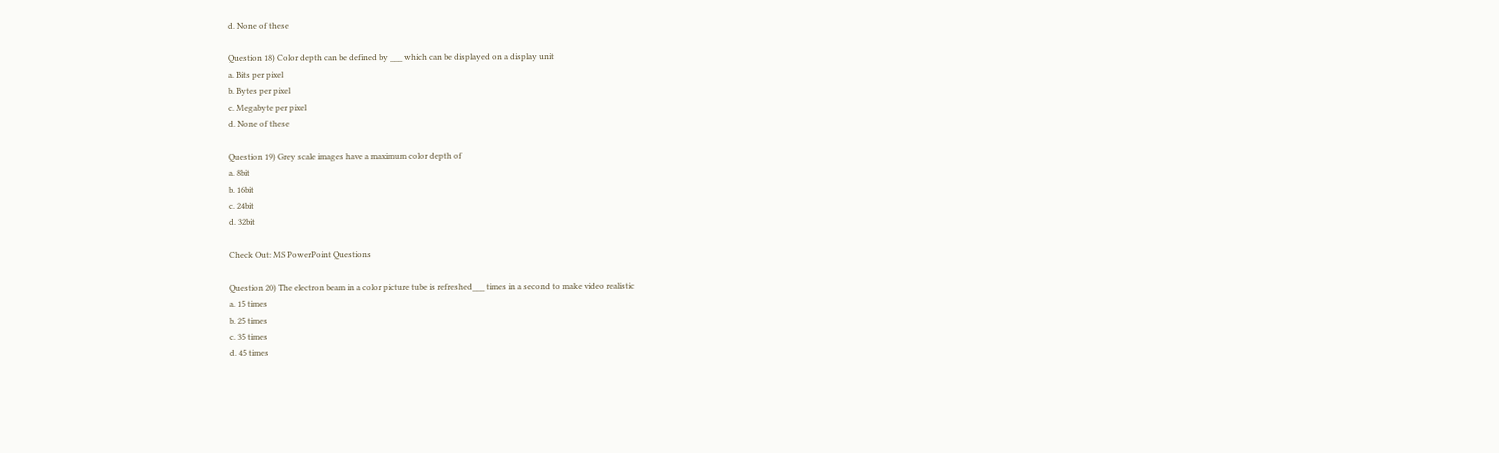d. None of these

Question 18) Color depth can be defined by ___ which can be displayed on a display unit
a. Bits per pixel
b. Bytes per pixel
c. Megabyte per pixel
d. None of these

Question 19) Grey scale images have a maximum color depth of
a. 8bit
b. 16bit
c. 24bit
d. 32bit

Check Out: MS PowerPoint Questions

Question 20) The electron beam in a color picture tube is refreshed___ times in a second to make video realistic
a. 15 times
b. 25 times
c. 35 times
d. 45 times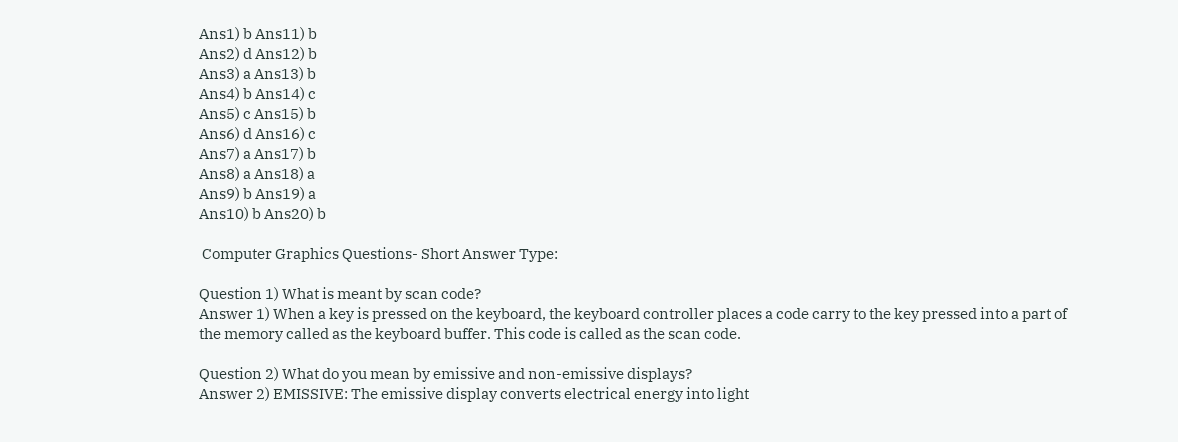Ans1) b Ans11) b
Ans2) d Ans12) b
Ans3) a Ans13) b
Ans4) b Ans14) c
Ans5) c Ans15) b
Ans6) d Ans16) c
Ans7) a Ans17) b
Ans8) a Ans18) a
Ans9) b Ans19) a
Ans10) b Ans20) b

 Computer Graphics Questions- Short Answer Type:

Question 1) What is meant by scan code?
Answer 1) When a key is pressed on the keyboard, the keyboard controller places a code carry to the key pressed into a part of the memory called as the keyboard buffer. This code is called as the scan code.

Question 2) What do you mean by emissive and non-emissive displays?
Answer 2) EMISSIVE: The emissive display converts electrical energy into light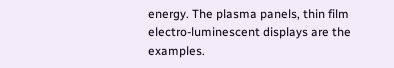energy. The plasma panels, thin film electro-luminescent displays are the examples.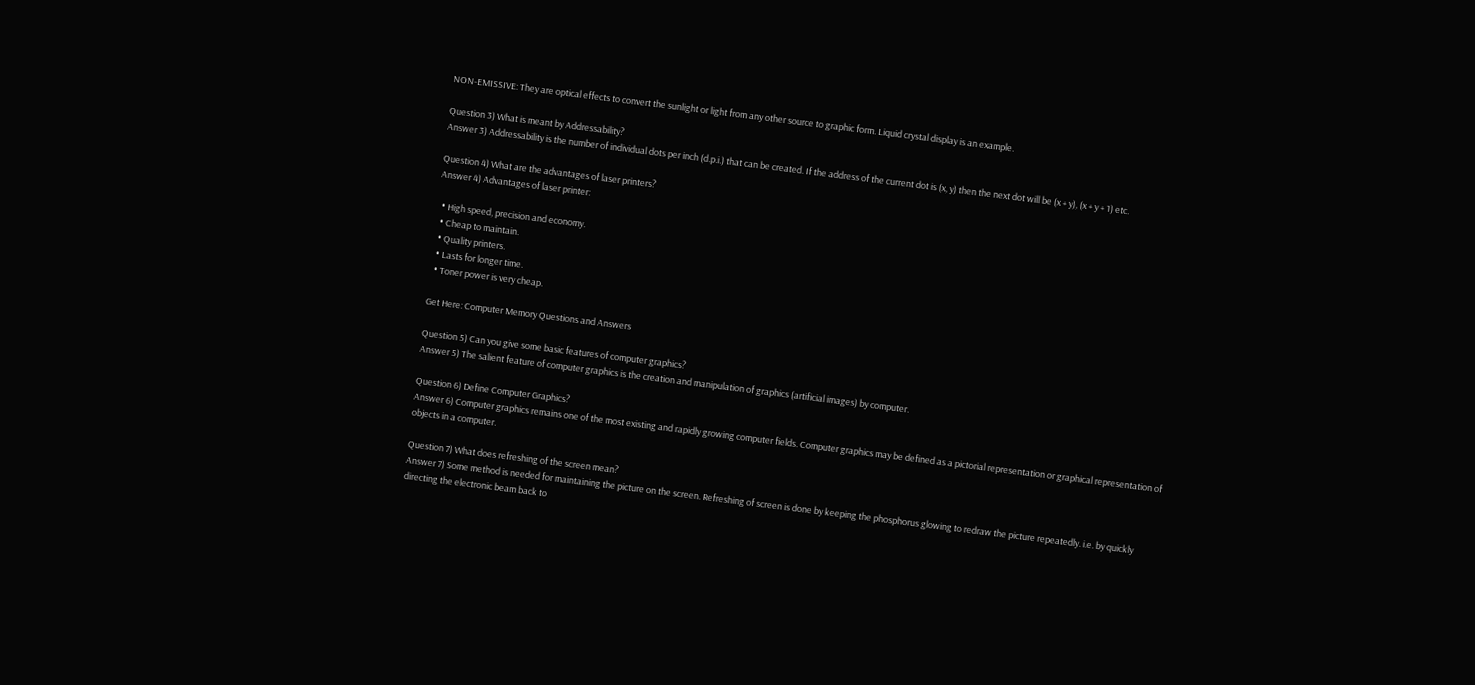NON-EMISSIVE: They are optical effects to convert the sunlight or light from any other source to graphic form. Liquid crystal display is an example.

Question 3) What is meant by Addressability?
Answer 3) Addressability is the number of individual dots per inch (d.p.i.) that can be created. If the address of the current dot is (x, y) then the next dot will be (x + y), (x + y + 1) etc.

Question 4) What are the advantages of laser printers?
Answer 4) Advantages of laser printer:

  • High speed, precision and economy.
  • Cheap to maintain.
  • Quality printers.
  • Lasts for longer time.
  • Toner power is very cheap.

Get Here: Computer Memory Questions and Answers

Question 5) Can you give some basic features of computer graphics?
Answer 5) The salient feature of computer graphics is the creation and manipulation of graphics (artificial images) by computer.

Question 6) Define Computer Graphics?
Answer 6) Computer graphics remains one of the most existing and rapidly growing computer fields. Computer graphics may be defined as a pictorial representation or graphical representation of objects in a computer.

Question 7) What does refreshing of the screen mean?
Answer 7) Some method is needed for maintaining the picture on the screen. Refreshing of screen is done by keeping the phosphorus glowing to redraw the picture repeatedly. i.e. by quickly directing the electronic beam back to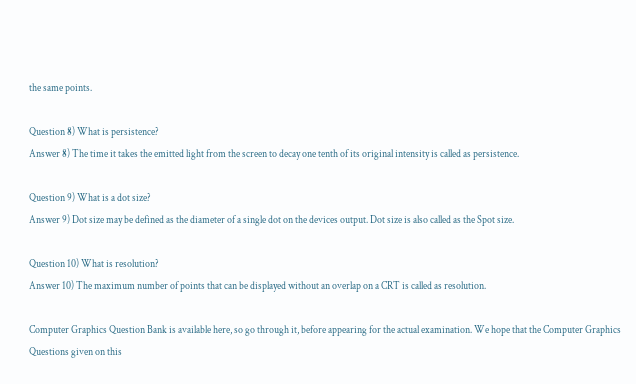the same points.

Question 8) What is persistence?
Answer 8) The time it takes the emitted light from the screen to decay one tenth of its original intensity is called as persistence.

Question 9) What is a dot size?
Answer 9) Dot size may be defined as the diameter of a single dot on the devices output. Dot size is also called as the Spot size.

Question 10) What is resolution?
Answer 10) The maximum number of points that can be displayed without an overlap on a CRT is called as resolution.

Computer Graphics Question Bank is available here, so go through it, before appearing for the actual examination. We hope that the Computer Graphics Questions given on this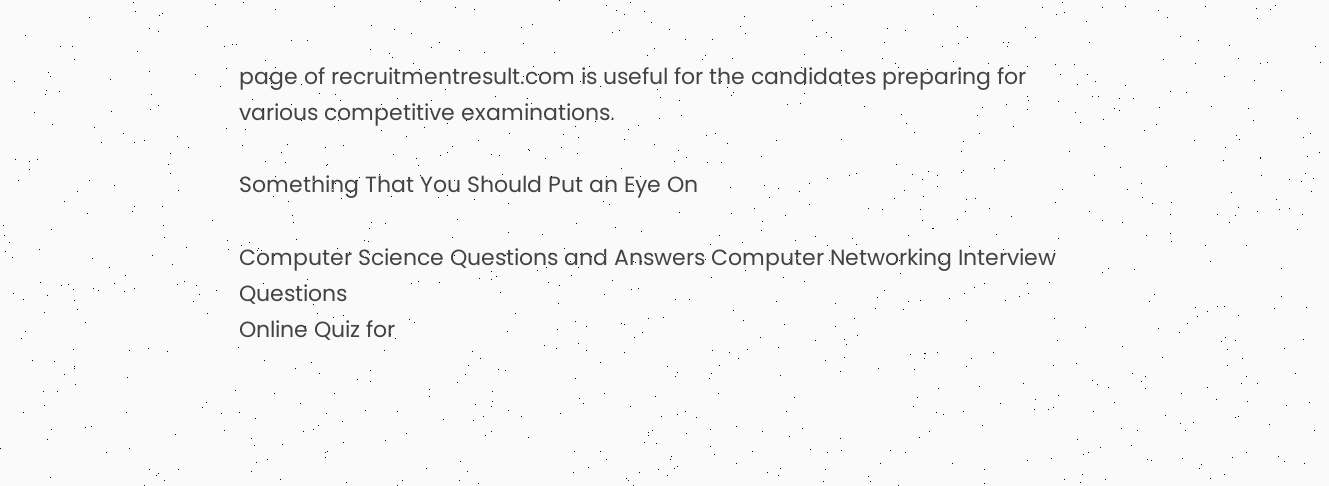page of recruitmentresult.com is useful for the candidates preparing for various competitive examinations.

Something That You Should Put an Eye On

Computer Science Questions and Answers Computer Networking Interview Questions
Online Quiz for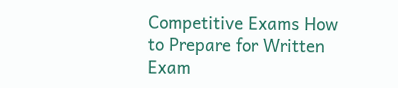Competitive Exams How to Prepare for Written Exam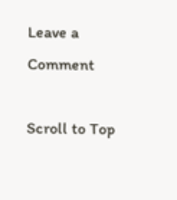Leave a Comment

Scroll to Top